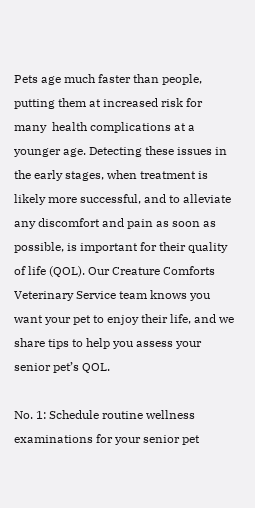Pets age much faster than people, putting them at increased risk for many  health complications at a younger age. Detecting these issues in the early stages, when treatment is likely more successful, and to alleviate any discomfort and pain as soon as possible, is important for their quality of life (QOL). Our Creature Comforts Veterinary Service team knows you want your pet to enjoy their life, and we share tips to help you assess your senior pet’s QOL.

No. 1: Schedule routine wellness examinations for your senior pet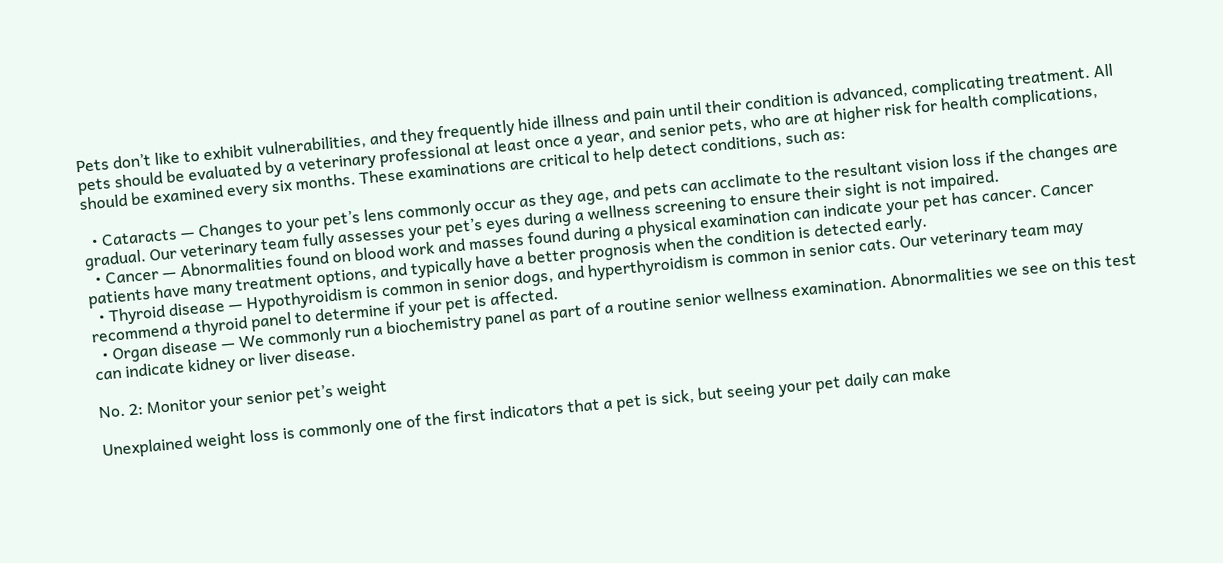Pets don’t like to exhibit vulnerabilities, and they frequently hide illness and pain until their condition is advanced, complicating treatment. All pets should be evaluated by a veterinary professional at least once a year, and senior pets, who are at higher risk for health complications, should be examined every six months. These examinations are critical to help detect conditions, such as:

  • Cataracts — Changes to your pet’s lens commonly occur as they age, and pets can acclimate to the resultant vision loss if the changes are gradual. Our veterinary team fully assesses your pet’s eyes during a wellness screening to ensure their sight is not impaired.
  • Cancer — Abnormalities found on blood work and masses found during a physical examination can indicate your pet has cancer. Cancer patients have many treatment options, and typically have a better prognosis when the condition is detected early.
  • Thyroid disease — Hypothyroidism is common in senior dogs, and hyperthyroidism is common in senior cats. Our veterinary team may recommend a thyroid panel to determine if your pet is affected.
  • Organ disease — We commonly run a biochemistry panel as part of a routine senior wellness examination. Abnormalities we see on this test can indicate kidney or liver disease.

No. 2: Monitor your senior pet’s weight

Unexplained weight loss is commonly one of the first indicators that a pet is sick, but seeing your pet daily can make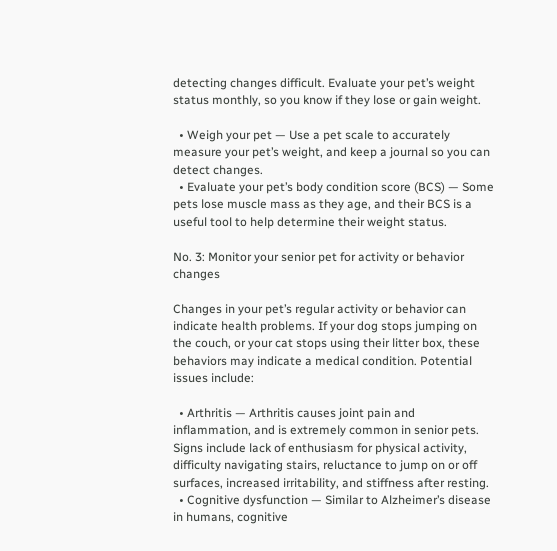detecting changes difficult. Evaluate your pet’s weight status monthly, so you know if they lose or gain weight.

  • Weigh your pet — Use a pet scale to accurately measure your pet’s weight, and keep a journal so you can detect changes.
  • Evaluate your pet’s body condition score (BCS) — Some pets lose muscle mass as they age, and their BCS is a useful tool to help determine their weight status.

No. 3: Monitor your senior pet for activity or behavior changes

Changes in your pet’s regular activity or behavior can indicate health problems. If your dog stops jumping on the couch, or your cat stops using their litter box, these behaviors may indicate a medical condition. Potential issues include:

  • Arthritis — Arthritis causes joint pain and inflammation, and is extremely common in senior pets. Signs include lack of enthusiasm for physical activity, difficulty navigating stairs, reluctance to jump on or off surfaces, increased irritability, and stiffness after resting.
  • Cognitive dysfunction — Similar to Alzheimer’s disease in humans, cognitive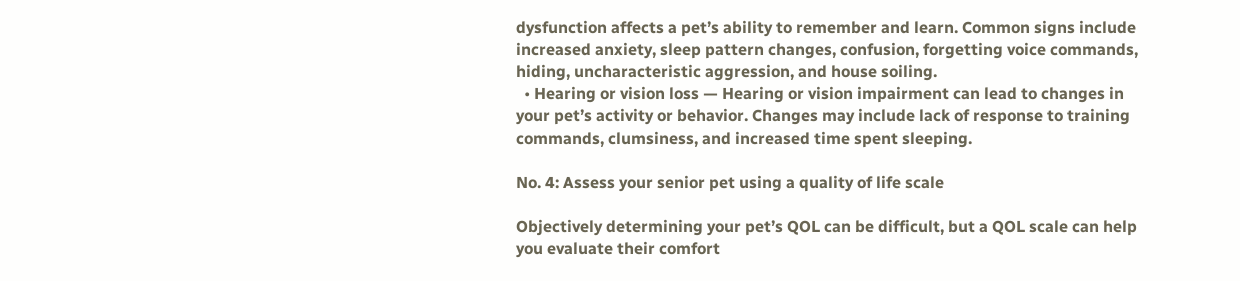dysfunction affects a pet’s ability to remember and learn. Common signs include increased anxiety, sleep pattern changes, confusion, forgetting voice commands, hiding, uncharacteristic aggression, and house soiling.
  • Hearing or vision loss — Hearing or vision impairment can lead to changes in your pet’s activity or behavior. Changes may include lack of response to training commands, clumsiness, and increased time spent sleeping.

No. 4: Assess your senior pet using a quality of life scale

Objectively determining your pet’s QOL can be difficult, but a QOL scale can help you evaluate their comfort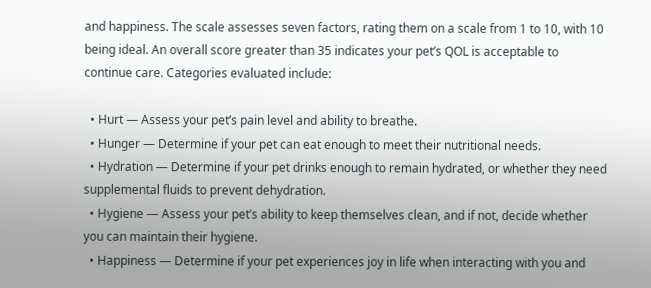and happiness. The scale assesses seven factors, rating them on a scale from 1 to 10, with 10 being ideal. An overall score greater than 35 indicates your pet’s QOL is acceptable to continue care. Categories evaluated include:

  • Hurt — Assess your pet’s pain level and ability to breathe.
  • Hunger — Determine if your pet can eat enough to meet their nutritional needs.
  • Hydration — Determine if your pet drinks enough to remain hydrated, or whether they need supplemental fluids to prevent dehydration.
  • Hygiene — Assess your pet’s ability to keep themselves clean, and if not, decide whether you can maintain their hygiene.
  • Happiness — Determine if your pet experiences joy in life when interacting with you and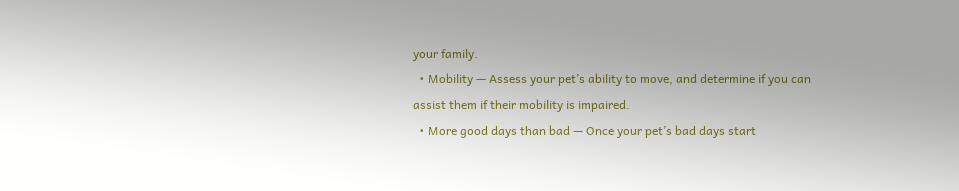your family.
  • Mobility — Assess your pet’s ability to move, and determine if you can assist them if their mobility is impaired.
  • More good days than bad — Once your pet’s bad days start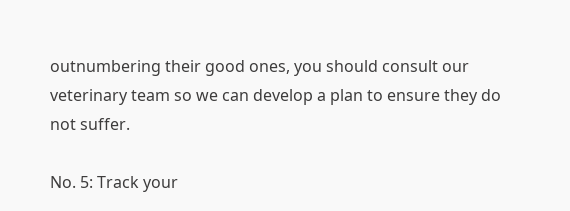outnumbering their good ones, you should consult our veterinary team so we can develop a plan to ensure they do not suffer.

No. 5: Track your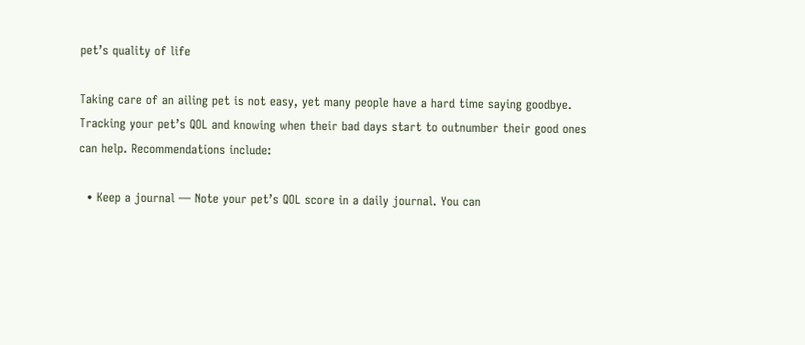pet’s quality of life

Taking care of an ailing pet is not easy, yet many people have a hard time saying goodbye. Tracking your pet’s QOL and knowing when their bad days start to outnumber their good ones can help. Recommendations include:

  • Keep a journal — Note your pet’s QOL score in a daily journal. You can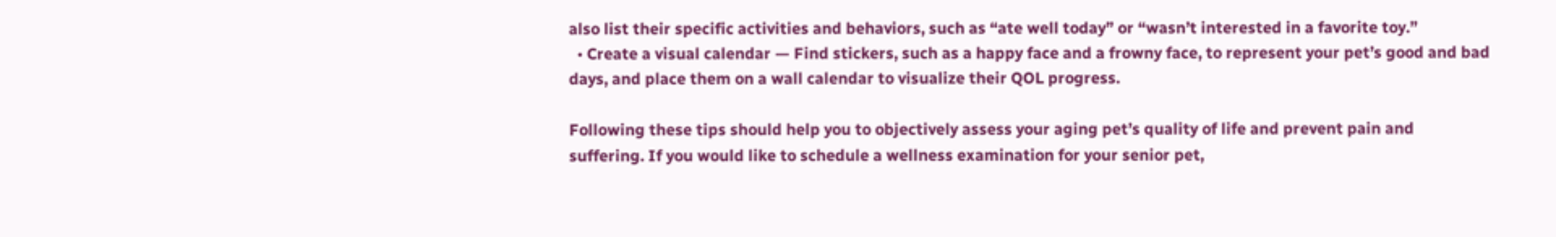also list their specific activities and behaviors, such as “ate well today” or “wasn’t interested in a favorite toy.”
  • Create a visual calendar — Find stickers, such as a happy face and a frowny face, to represent your pet’s good and bad days, and place them on a wall calendar to visualize their QOL progress.

Following these tips should help you to objectively assess your aging pet’s quality of life and prevent pain and suffering. If you would like to schedule a wellness examination for your senior pet,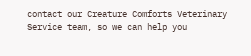contact our Creature Comforts Veterinary Service team, so we can help you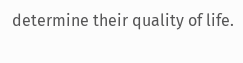determine their quality of life.